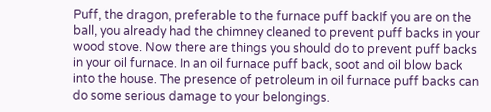Puff, the dragon, preferable to the furnace puff backIf you are on the ball, you already had the chimney cleaned to prevent puff backs in your wood stove. Now there are things you should do to prevent puff backs in your oil furnace. In an oil furnace puff back, soot and oil blow back into the house. The presence of petroleum in oil furnace puff backs can do some serious damage to your belongings.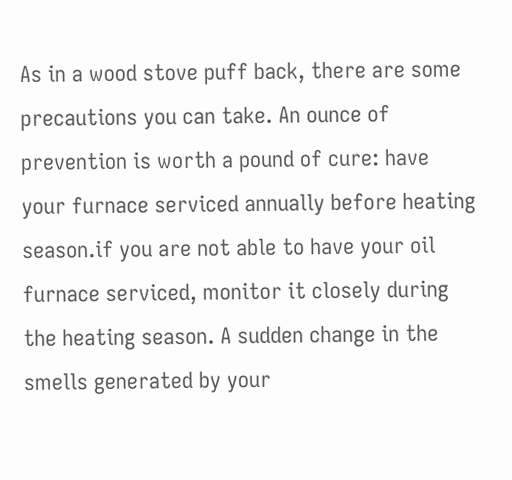As in a wood stove puff back, there are some precautions you can take. An ounce of prevention is worth a pound of cure: have your furnace serviced annually before heating season.if you are not able to have your oil furnace serviced, monitor it closely during the heating season. A sudden change in the smells generated by your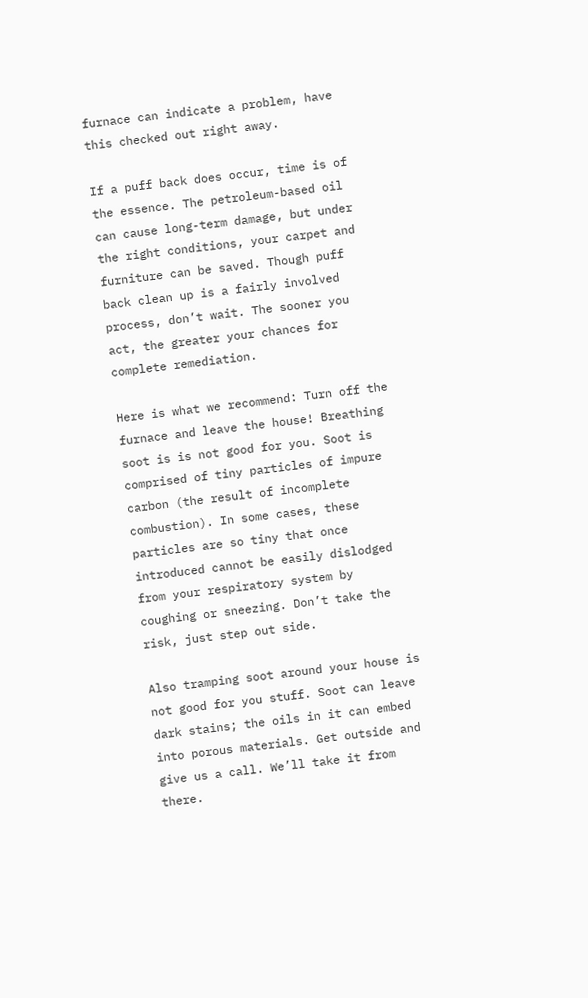furnace can indicate a problem, have this checked out right away.

If a puff back does occur, time is of the essence. The petroleum-based oil can cause long-term damage, but under the right conditions, your carpet and furniture can be saved. Though puff back clean up is a fairly involved process, don’t wait. The sooner you act, the greater your chances for complete remediation.

Here is what we recommend: Turn off the furnace and leave the house! Breathing soot is is not good for you. Soot is comprised of tiny particles of impure carbon (the result of incomplete combustion). In some cases, these particles are so tiny that once introduced cannot be easily dislodged from your respiratory system by coughing or sneezing. Don’t take the risk, just step out side.

Also tramping soot around your house is not good for you stuff. Soot can leave dark stains; the oils in it can embed into porous materials. Get outside and give us a call. We’ll take it from there.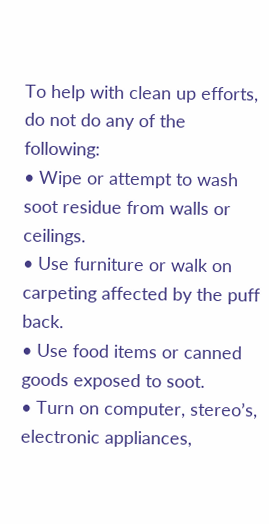To help with clean up efforts, do not do any of the following:
• Wipe or attempt to wash soot residue from walls or ceilings.
• Use furniture or walk on carpeting affected by the puff back.
• Use food items or canned goods exposed to soot.
• Turn on computer, stereo’s, electronic appliances,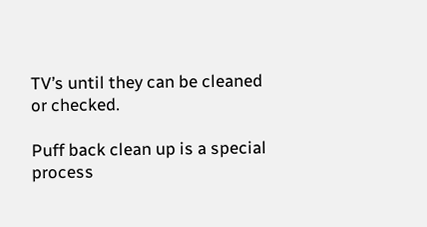TV’s until they can be cleaned
or checked.

Puff back clean up is a special process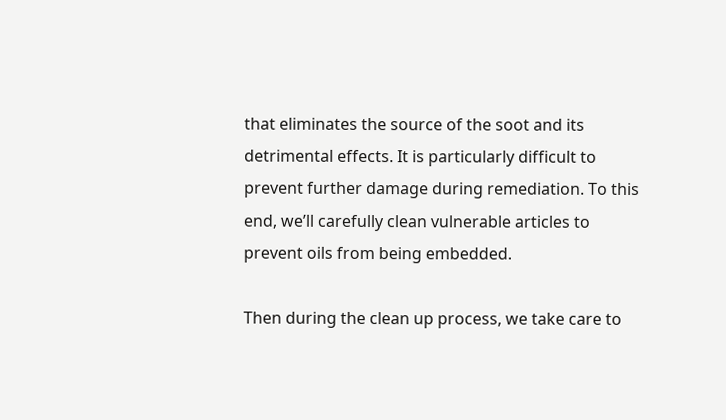that eliminates the source of the soot and its detrimental effects. It is particularly difficult to prevent further damage during remediation. To this end, we’ll carefully clean vulnerable articles to prevent oils from being embedded.

Then during the clean up process, we take care to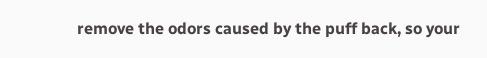remove the odors caused by the puff back, so your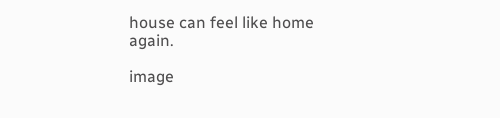house can feel like home again.

image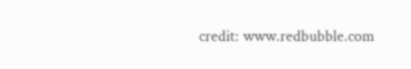credit: www.redbubble.com